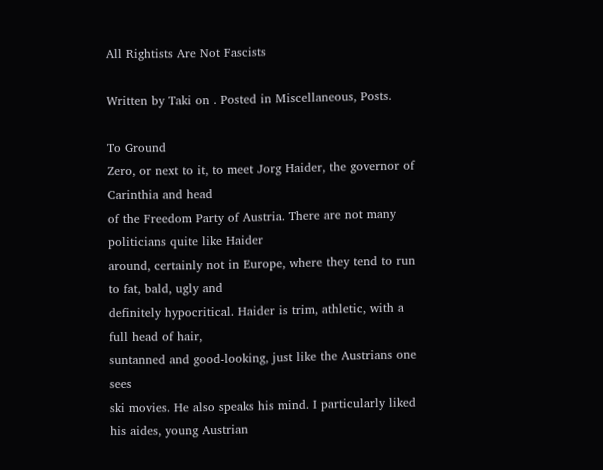All Rightists Are Not Fascists

Written by Taki on . Posted in Miscellaneous, Posts.

To Ground
Zero, or next to it, to meet Jorg Haider, the governor of Carinthia and head
of the Freedom Party of Austria. There are not many politicians quite like Haider
around, certainly not in Europe, where they tend to run to fat, bald, ugly and
definitely hypocritical. Haider is trim, athletic, with a full head of hair,
suntanned and good-looking, just like the Austrians one sees
ski movies. He also speaks his mind. I particularly liked his aides, young Austrian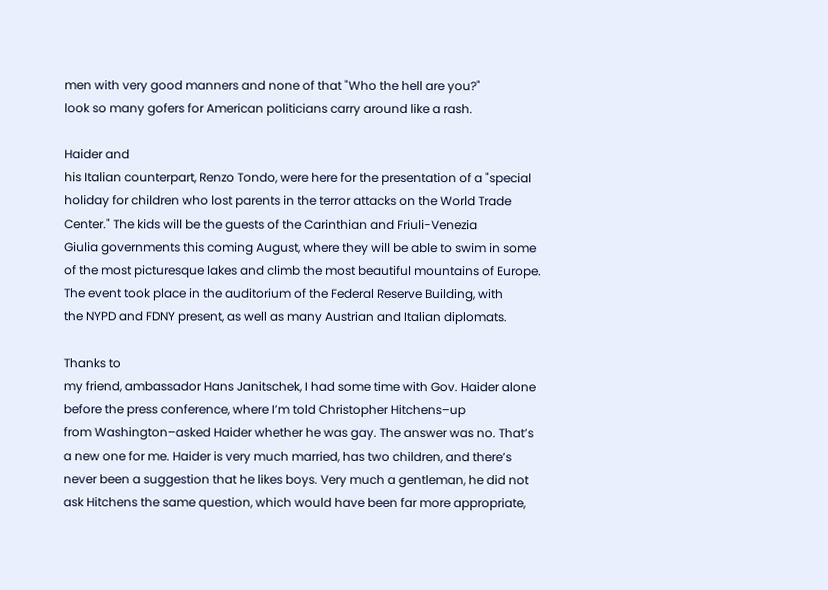men with very good manners and none of that "Who the hell are you?"
look so many gofers for American politicians carry around like a rash.

Haider and
his Italian counterpart, Renzo Tondo, were here for the presentation of a "special
holiday for children who lost parents in the terror attacks on the World Trade
Center." The kids will be the guests of the Carinthian and Friuli-Venezia
Giulia governments this coming August, where they will be able to swim in some
of the most picturesque lakes and climb the most beautiful mountains of Europe.
The event took place in the auditorium of the Federal Reserve Building, with
the NYPD and FDNY present, as well as many Austrian and Italian diplomats.

Thanks to
my friend, ambassador Hans Janitschek, I had some time with Gov. Haider alone
before the press conference, where I’m told Christopher Hitchens–up
from Washington–asked Haider whether he was gay. The answer was no. That’s
a new one for me. Haider is very much married, has two children, and there’s
never been a suggestion that he likes boys. Very much a gentleman, he did not
ask Hitchens the same question, which would have been far more appropriate,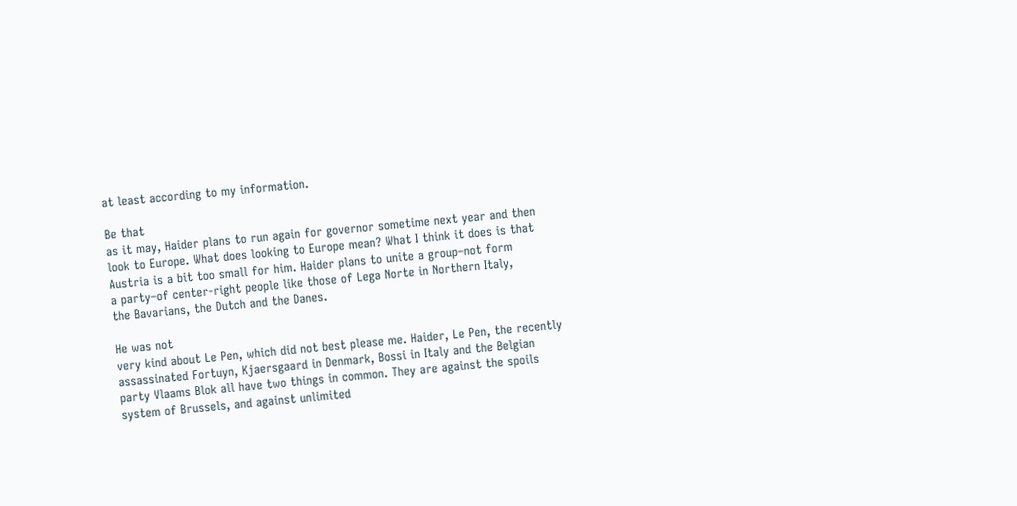at least according to my information.

Be that
as it may, Haider plans to run again for governor sometime next year and then
look to Europe. What does looking to Europe mean? What I think it does is that
Austria is a bit too small for him. Haider plans to unite a group–not form
a party–of center-right people like those of Lega Norte in Northern Italy,
the Bavarians, the Dutch and the Danes.

He was not
very kind about Le Pen, which did not best please me. Haider, Le Pen, the recently
assassinated Fortuyn, Kjaersgaard in Denmark, Bossi in Italy and the Belgian
party Vlaams Blok all have two things in common. They are against the spoils
system of Brussels, and against unlimited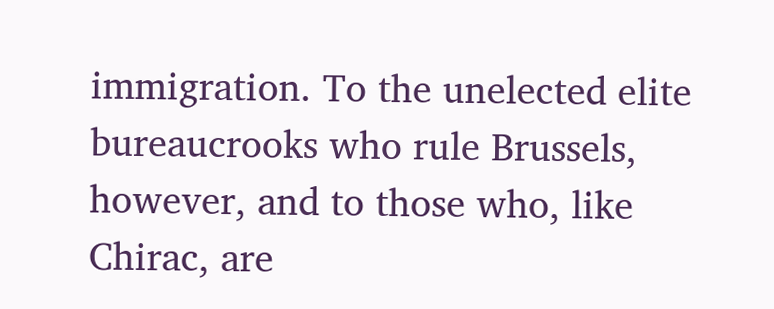immigration. To the unelected elite
bureaucrooks who rule Brussels, however, and to those who, like Chirac, are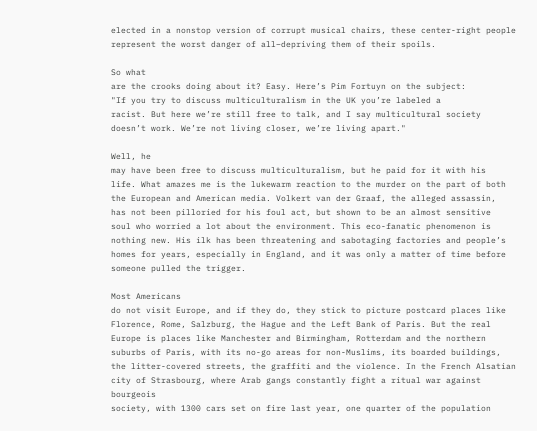elected in a nonstop version of corrupt musical chairs, these center-right people
represent the worst danger of all–depriving them of their spoils.

So what
are the crooks doing about it? Easy. Here’s Pim Fortuyn on the subject:
"If you try to discuss multiculturalism in the UK you’re labeled a
racist. But here we’re still free to talk, and I say multicultural society
doesn’t work. We’re not living closer, we’re living apart."

Well, he
may have been free to discuss multiculturalism, but he paid for it with his
life. What amazes me is the lukewarm reaction to the murder on the part of both
the European and American media. Volkert van der Graaf, the alleged assassin,
has not been pilloried for his foul act, but shown to be an almost sensitive
soul who worried a lot about the environment. This eco-fanatic phenomenon is
nothing new. His ilk has been threatening and sabotaging factories and people’s
homes for years, especially in England, and it was only a matter of time before
someone pulled the trigger.

Most Americans
do not visit Europe, and if they do, they stick to picture postcard places like
Florence, Rome, Salzburg, the Hague and the Left Bank of Paris. But the real
Europe is places like Manchester and Birmingham, Rotterdam and the northern
suburbs of Paris, with its no-go areas for non-Muslims, its boarded buildings,
the litter-covered streets, the graffiti and the violence. In the French Alsatian
city of Strasbourg, where Arab gangs constantly fight a ritual war against bourgeois
society, with 1300 cars set on fire last year, one quarter of the population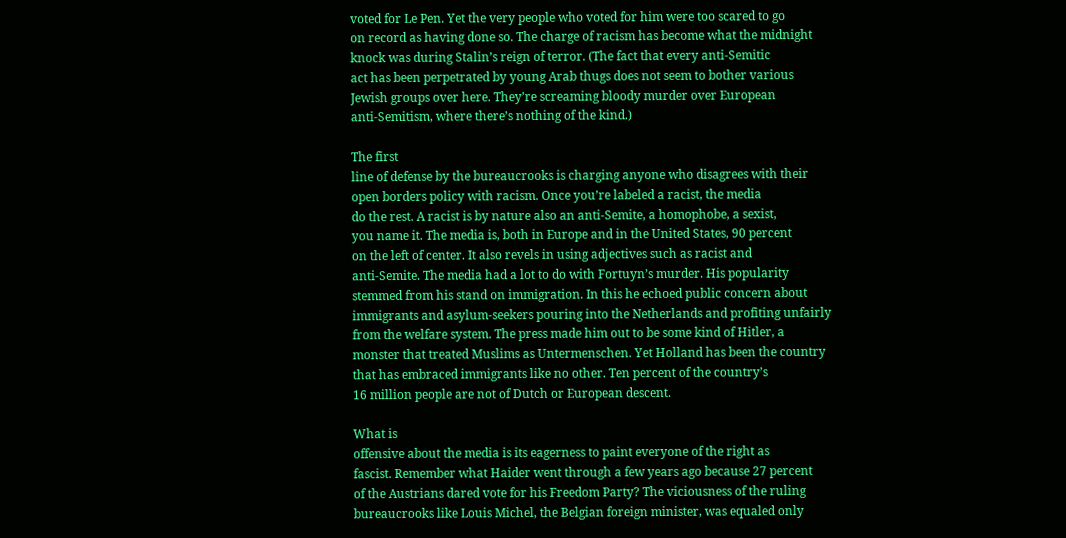voted for Le Pen. Yet the very people who voted for him were too scared to go
on record as having done so. The charge of racism has become what the midnight
knock was during Stalin’s reign of terror. (The fact that every anti-Semitic
act has been perpetrated by young Arab thugs does not seem to bother various
Jewish groups over here. They’re screaming bloody murder over European
anti-Semitism, where there’s nothing of the kind.)

The first
line of defense by the bureaucrooks is charging anyone who disagrees with their
open borders policy with racism. Once you’re labeled a racist, the media
do the rest. A racist is by nature also an anti-Semite, a homophobe, a sexist,
you name it. The media is, both in Europe and in the United States, 90 percent
on the left of center. It also revels in using adjectives such as racist and
anti-Semite. The media had a lot to do with Fortuyn’s murder. His popularity
stemmed from his stand on immigration. In this he echoed public concern about
immigrants and asylum-seekers pouring into the Netherlands and profiting unfairly
from the welfare system. The press made him out to be some kind of Hitler, a
monster that treated Muslims as Untermenschen. Yet Holland has been the country
that has embraced immigrants like no other. Ten percent of the country’s
16 million people are not of Dutch or European descent.

What is
offensive about the media is its eagerness to paint everyone of the right as
fascist. Remember what Haider went through a few years ago because 27 percent
of the Austrians dared vote for his Freedom Party? The viciousness of the ruling
bureaucrooks like Louis Michel, the Belgian foreign minister, was equaled only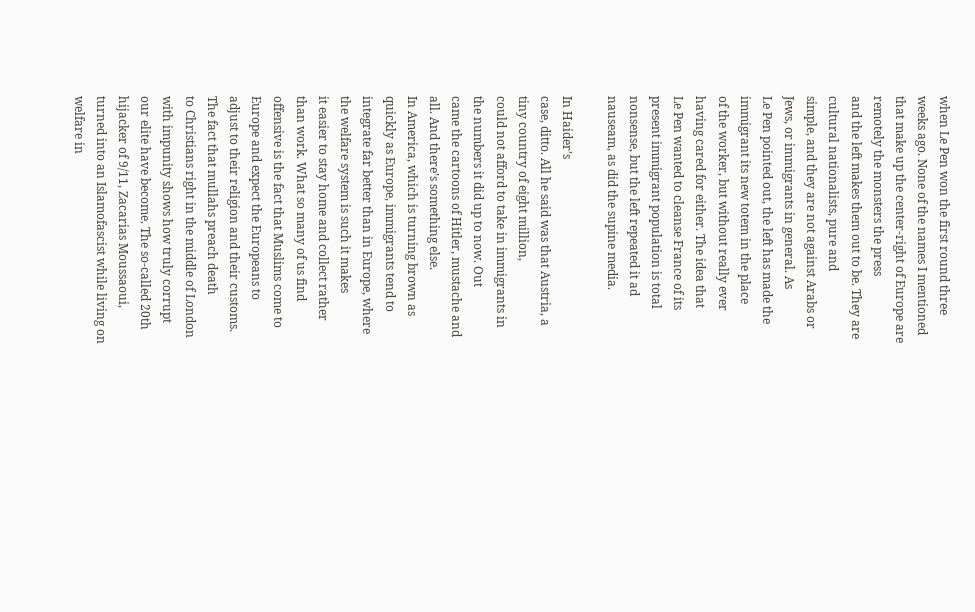when Le Pen won the first round three weeks ago. None of the names I mentioned
that make up the center-right of Europe are remotely the monsters the press
and the left makes them out to be. They are cultural nationalists, pure and
simple, and they are not against Arabs or Jews, or immigrants in general. As
Le Pen pointed out, the left has made the immigrant its new totem in the place
of the worker, but without really ever having cared for either. The idea that
Le Pen wanted to cleanse France of its present immigrant population is total
nonsense, but the left repeated it ad nauseam, as did the supine media.

In Haider’s
case, ditto. All he said was that Austria, a tiny country of eight million,
could not afford to take in immigrants in the numbers it did up to now. Out
came the cartoons of Hitler, mustache and all. And there’s something else.
In America, which is turning brown as quickly as Europe, immigrants tend to
integrate far better than in Europe, where the welfare system is such it makes
it easier to stay home and collect rather than work. What so many of us find
offensive is the fact that Muslims come to Europe and expect the Europeans to
adjust to their religion and their customs. The fact that mullahs preach death
to Christians right in the middle of London with impunity shows how truly corrupt
our elite have become. The so-called 20th hijacker of 9/11, Zacarias Moussaoui,
turned into an Islamofascist while living on welfare in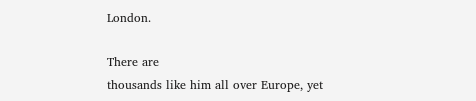London.

There are
thousands like him all over Europe, yet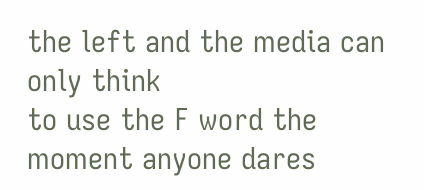the left and the media can only think
to use the F word the moment anyone dares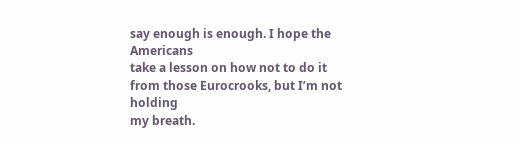say enough is enough. I hope the Americans
take a lesson on how not to do it from those Eurocrooks, but I’m not holding
my breath.